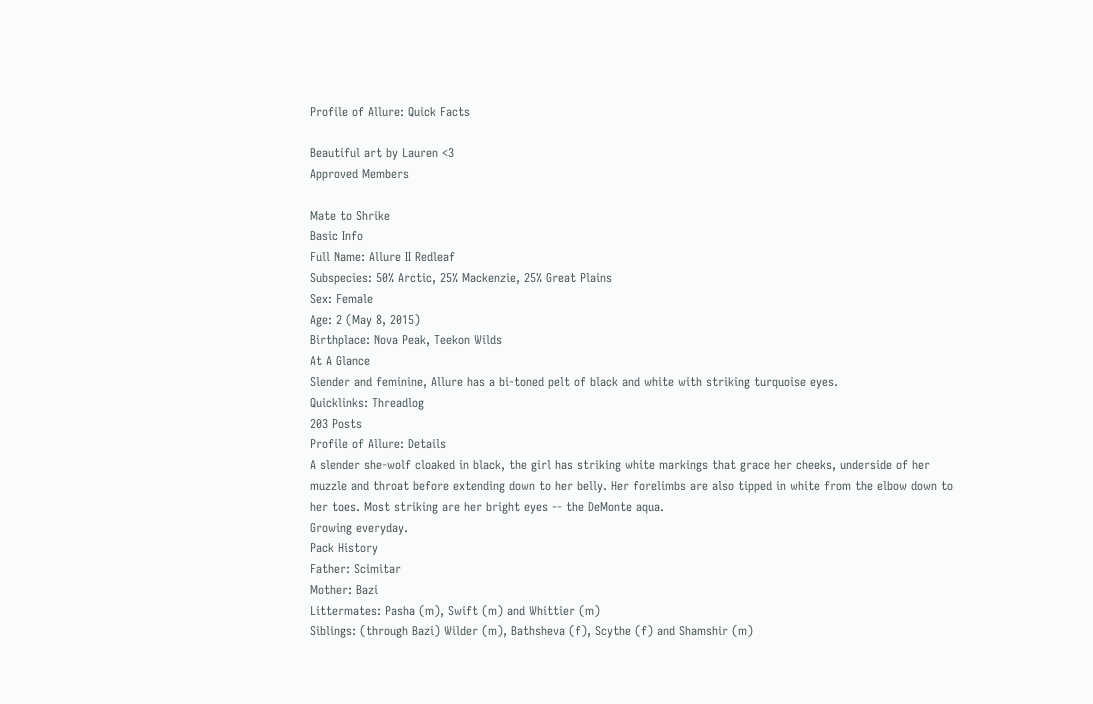Profile of Allure: Quick Facts

Beautiful art by Lauren <3
Approved Members

Mate to Shrike
Basic Info
Full Name: Allure II Redleaf
Subspecies: 50% Arctic, 25% Mackenzie, 25% Great Plains
Sex: Female
Age: 2 (May 8, 2015)
Birthplace: Nova Peak, Teekon Wilds
At A Glance
Slender and feminine, Allure has a bi-toned pelt of black and white with striking turquoise eyes.
Quicklinks: Threadlog
203 Posts
Profile of Allure: Details
A slender she-wolf cloaked in black, the girl has striking white markings that grace her cheeks, underside of her muzzle and throat before extending down to her belly. Her forelimbs are also tipped in white from the elbow down to her toes. Most striking are her bright eyes -- the DeMonte aqua.
Growing everyday.
Pack History
Father: Scimitar
Mother: Bazi
Littermates: Pasha (m), Swift (m) and Whittier (m)
Siblings: (through Bazi) Wilder (m), Bathsheva (f), Scythe (f) and Shamshir (m)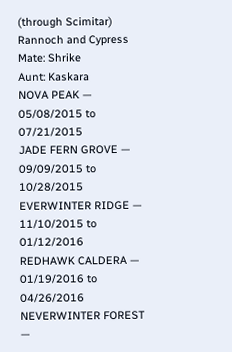(through Scimitar) Rannoch and Cypress
Mate: Shrike
Aunt: Kaskara
NOVA PEAK — 05/08/2015 to 07/21/2015
JADE FERN GROVE — 09/09/2015 to 10/28/2015
EVERWINTER RIDGE — 11/10/2015 to 01/12/2016
REDHAWK CALDERA — 01/19/2016 to 04/26/2016
NEVERWINTER FOREST —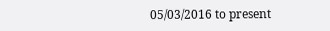05/03/2016 to present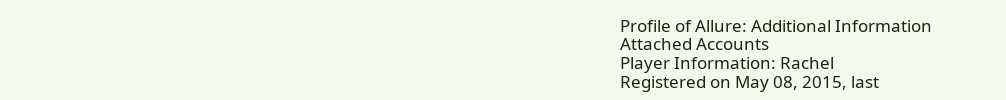Profile of Allure: Additional Information
Attached Accounts
Player Information: Rachel
Registered on May 08, 2015, last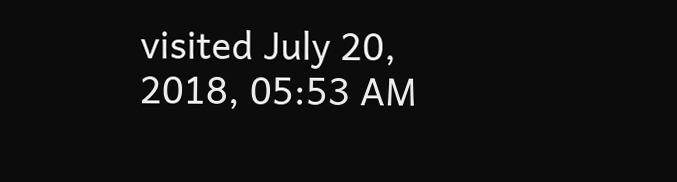visited July 20, 2018, 05:53 AM